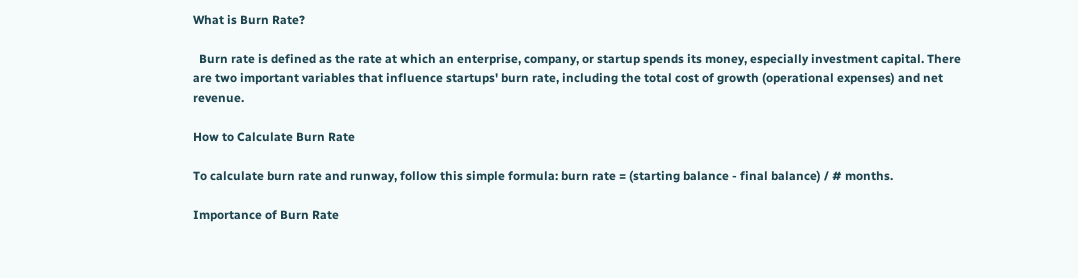What is Burn Rate?

  Burn rate is defined as the rate at which an enterprise, company, or startup spends its money, especially investment capital. There are two important variables that influence startups' burn rate, including the total cost of growth (operational expenses) and net revenue.

How to Calculate Burn Rate

To calculate burn rate and runway, follow this simple formula: burn rate = (starting balance - final balance) / # months.

Importance of Burn Rate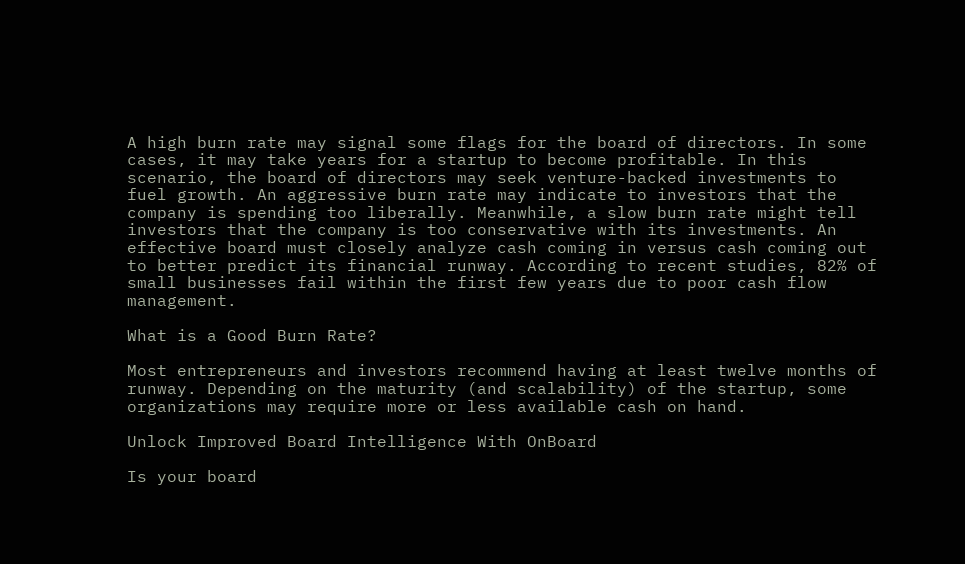A high burn rate may signal some flags for the board of directors. In some cases, it may take years for a startup to become profitable. In this scenario, the board of directors may seek venture-backed investments to fuel growth. An aggressive burn rate may indicate to investors that the company is spending too liberally. Meanwhile, a slow burn rate might tell investors that the company is too conservative with its investments. An effective board must closely analyze cash coming in versus cash coming out to better predict its financial runway. According to recent studies, 82% of small businesses fail within the first few years due to poor cash flow management.

What is a Good Burn Rate?

Most entrepreneurs and investors recommend having at least twelve months of runway. Depending on the maturity (and scalability) of the startup, some organizations may require more or less available cash on hand.

Unlock Improved Board Intelligence With OnBoard

Is your board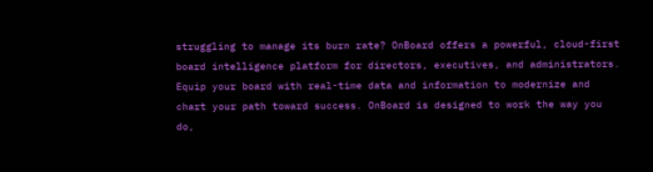struggling to manage its burn rate? OnBoard offers a powerful, cloud-first board intelligence platform for directors, executives, and administrators. Equip your board with real-time data and information to modernize and chart your path toward success. OnBoard is designed to work the way you do,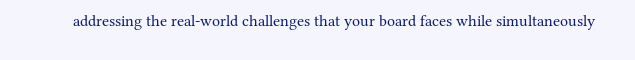addressing the real-world challenges that your board faces while simultaneously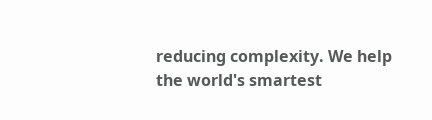reducing complexity. We help the world's smartest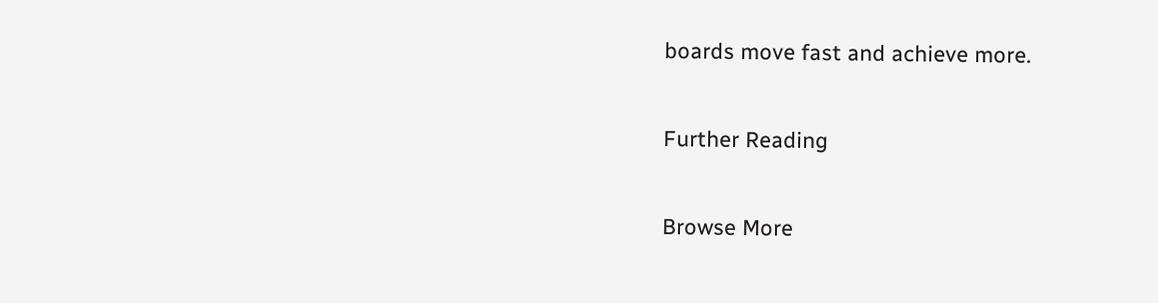boards move fast and achieve more.

Further Reading

Browse More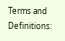Terms and Definitions: